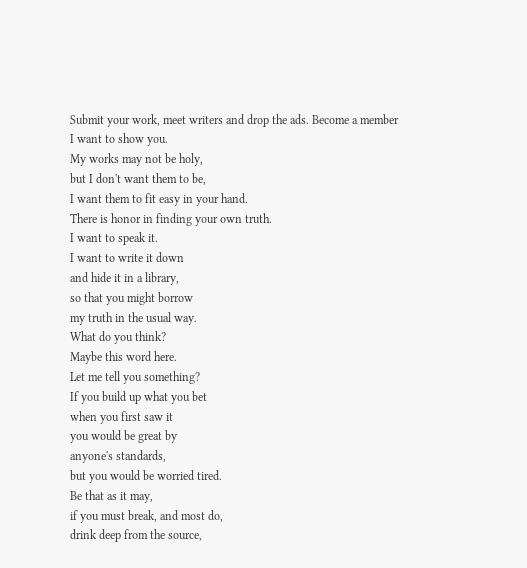Submit your work, meet writers and drop the ads. Become a member
I want to show you.
My works may not be holy,
but I don't want them to be,
I want them to fit easy in your hand.
There is honor in finding your own truth.
I want to speak it.
I want to write it down
and hide it in a library,
so that you might borrow
my truth in the usual way.
What do you think?
Maybe this word here.
Let me tell you something?
If you build up what you bet
when you first saw it
you would be great by
anyone's standards,
but you would be worried tired.
Be that as it may,
if you must break, and most do,
drink deep from the source,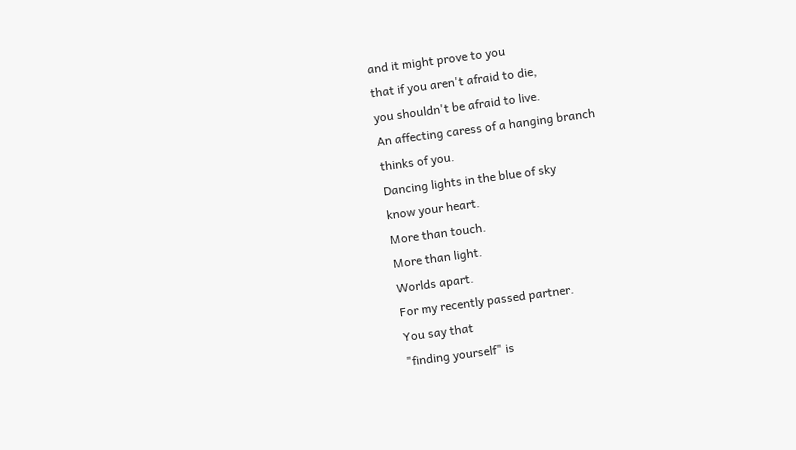and it might prove to you
that if you aren't afraid to die,
you shouldn't be afraid to live.
An affecting caress of a hanging branch
thinks of you.
Dancing lights in the blue of sky
know your heart.
More than touch.
More than light.
Worlds apart.
For my recently passed partner.
You say that
"finding yourself" is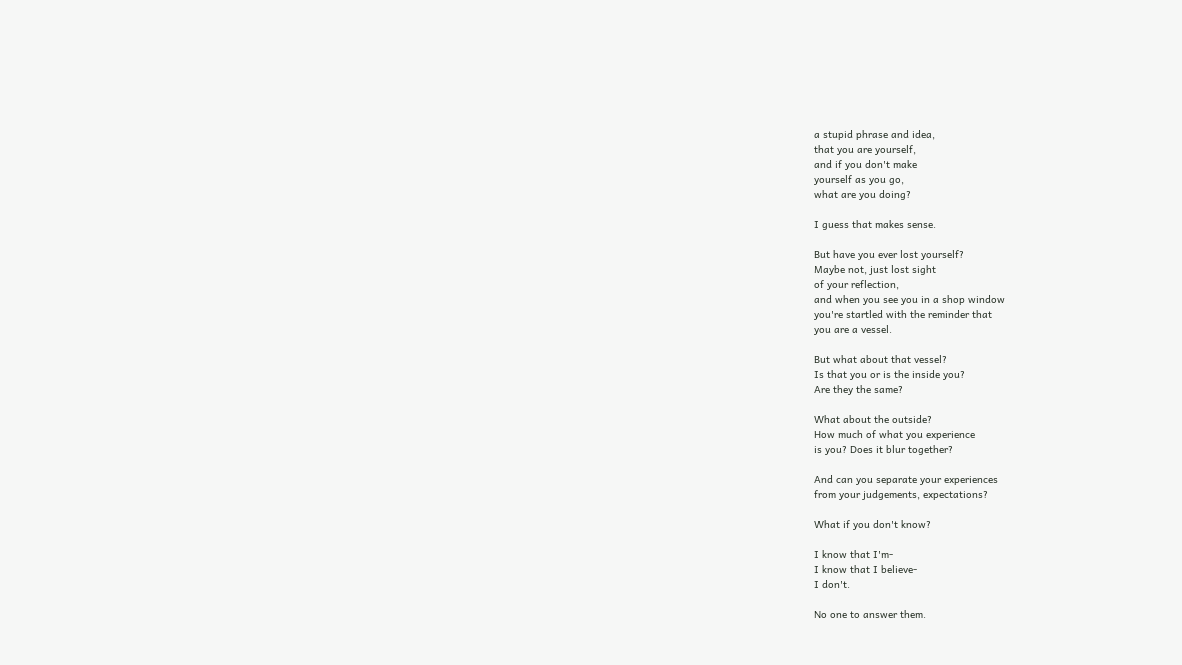a stupid phrase and idea,
that you are yourself,
and if you don't make
yourself as you go,
what are you doing?

I guess that makes sense.

But have you ever lost yourself?
Maybe not, just lost sight
of your reflection,
and when you see you in a shop window
you're startled with the reminder that
you are a vessel.

But what about that vessel?
Is that you or is the inside you?
Are they the same?

What about the outside?
How much of what you experience
is you? Does it blur together?

And can you separate your experiences
from your judgements, expectations?

What if you don't know?

I know that I'm-
I know that I believe-
I don't.

No one to answer them.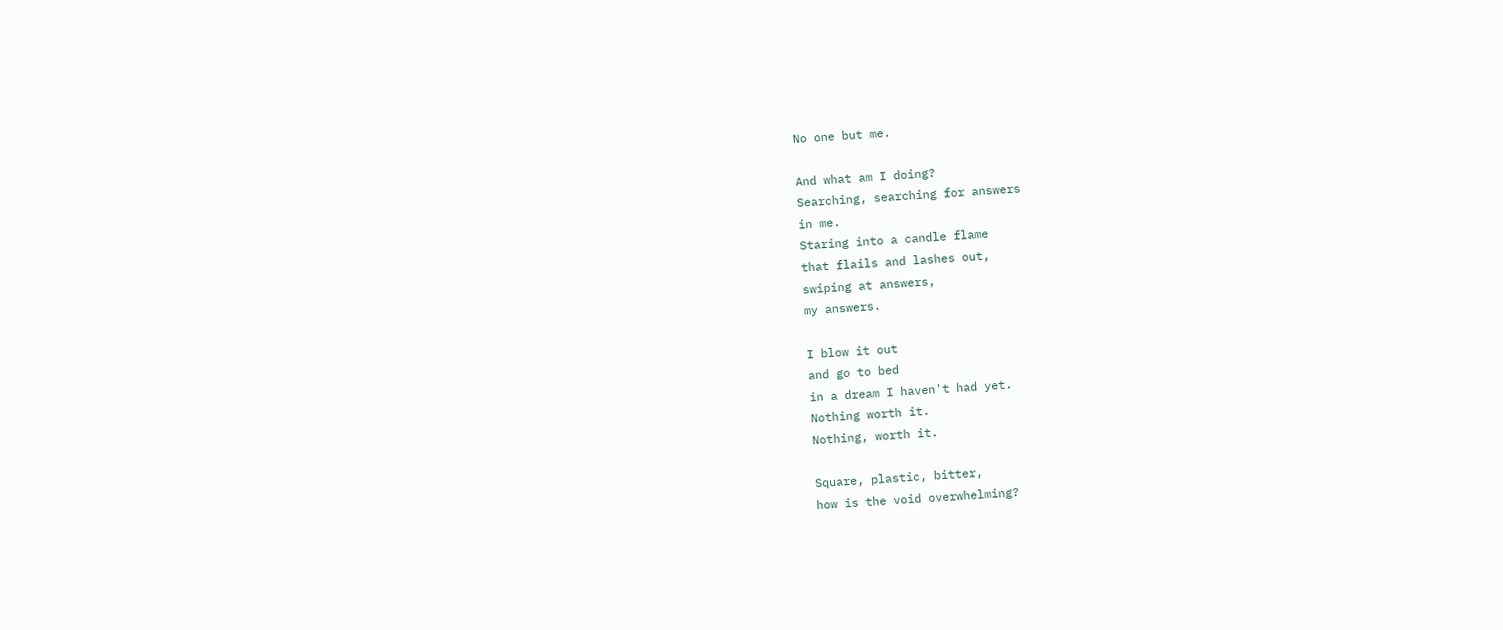No one but me.

And what am I doing?
Searching, searching for answers
in me.
Staring into a candle flame
that flails and lashes out,
swiping at answers,
my answers.

I blow it out
and go to bed
in a dream I haven't had yet.
Nothing worth it.
Nothing, worth it.

Square, plastic, bitter,
how is the void overwhelming?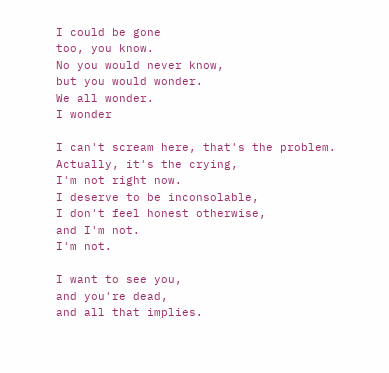I could be gone
too, you know.
No you would never know,
but you would wonder.
We all wonder.
I wonder

I can't scream here, that's the problem.
Actually, it's the crying,
I'm not right now.
I deserve to be inconsolable,
I don't feel honest otherwise,
and I'm not.
I'm not.

I want to see you,
and you're dead,
and all that implies.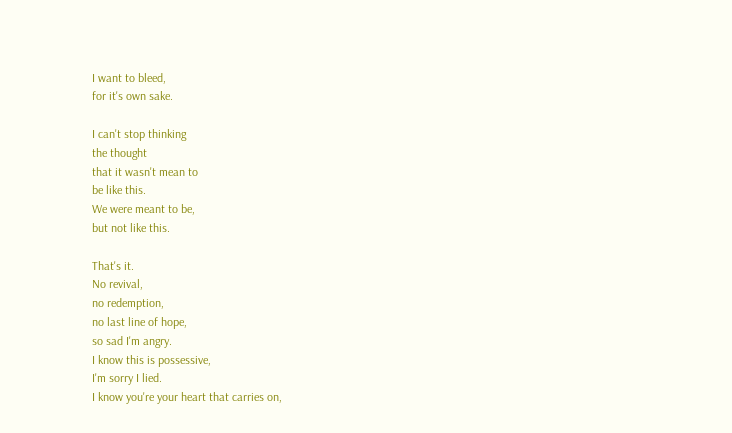I want to bleed,
for it's own sake.

I can't stop thinking
the thought
that it wasn't mean to
be like this.
We were meant to be,
but not like this.

That's it.
No revival,
no redemption,
no last line of hope,
so sad I'm angry.
I know this is possessive,
I'm sorry I lied.
I know you're your heart that carries on,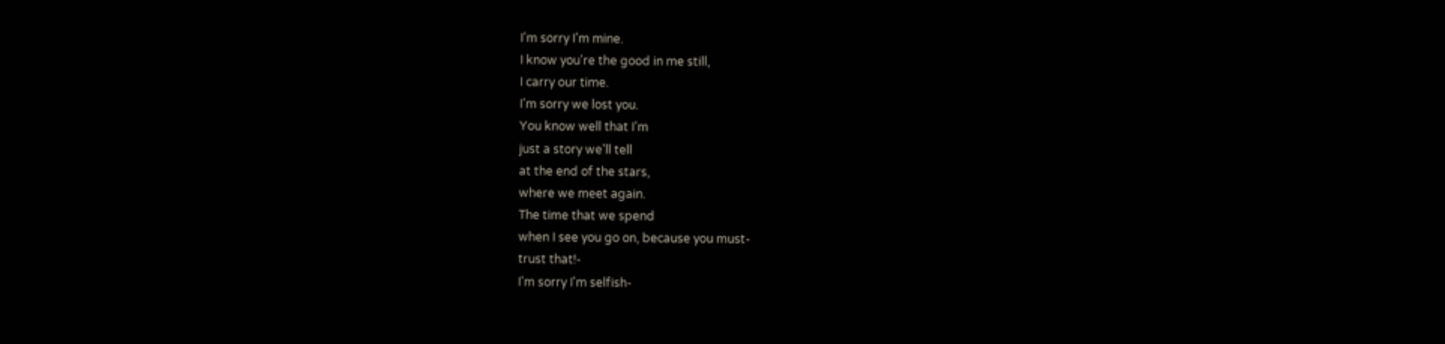I'm sorry I'm mine.
I know you're the good in me still,
I carry our time.
I'm sorry we lost you.
You know well that I'm
just a story we'll tell
at the end of the stars,
where we meet again.
The time that we spend
when I see you go on, because you must-
trust that!-
I'm sorry I'm selfish-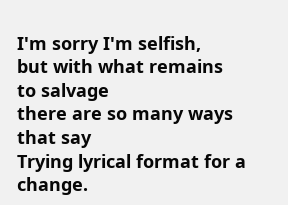I'm sorry I'm selfish,
but with what remains
to salvage
there are so many ways
that say
Trying lyrical format for a change.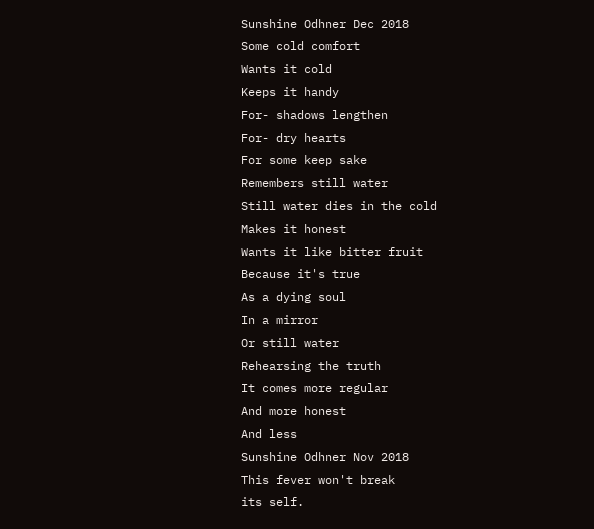Sunshine Odhner Dec 2018
Some cold comfort
Wants it cold
Keeps it handy
For- shadows lengthen
For- dry hearts
For some keep sake
Remembers still water
Still water dies in the cold
Makes it honest
Wants it like bitter fruit
Because it's true
As a dying soul
In a mirror
Or still water
Rehearsing the truth
It comes more regular
And more honest
And less
Sunshine Odhner Nov 2018
This fever won't break
its self.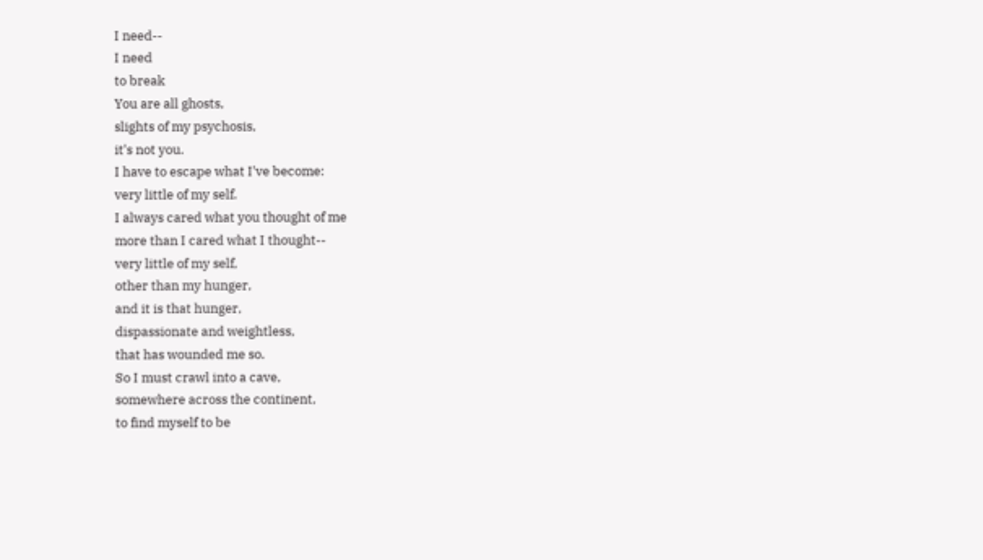I need--
I need
to break
You are all ghosts,
slights of my psychosis,
it's not you.
I have to escape what I've become:
very little of my self.
I always cared what you thought of me
more than I cared what I thought--
very little of my self,
other than my hunger,
and it is that hunger,
dispassionate and weightless,
that has wounded me so.
So I must crawl into a cave,
somewhere across the continent,
to find myself to be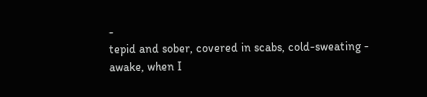-
tepid and sober, covered in scabs, cold-sweating -
awake, when I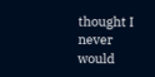thought I never would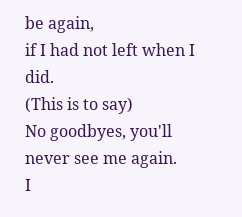be again,
if I had not left when I did.
(This is to say)
No goodbyes, you'll never see me again.
I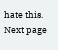hate this.
Next page